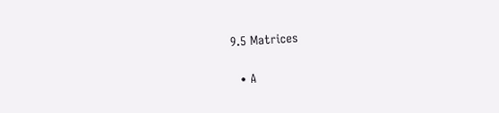9.5 Matrices

  • A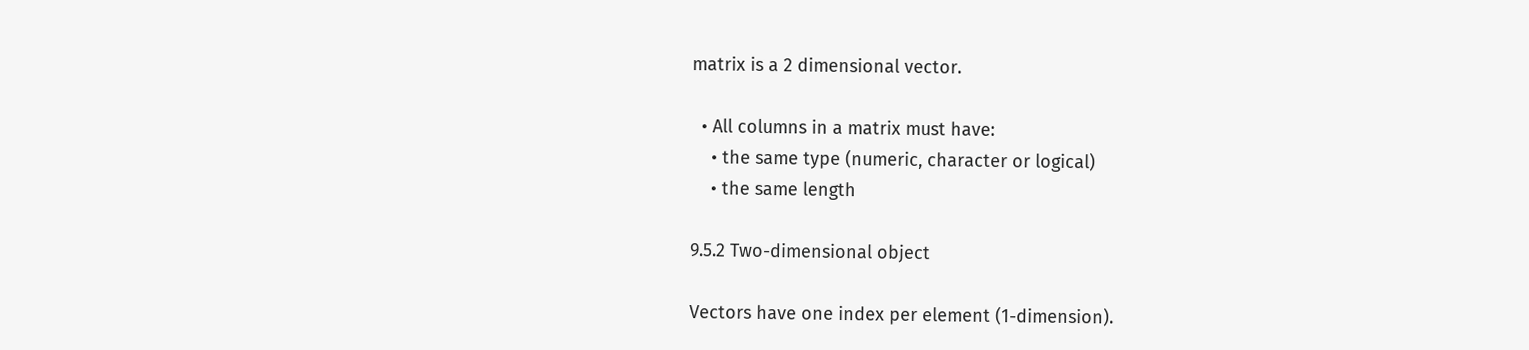matrix is a 2 dimensional vector.

  • All columns in a matrix must have:
    • the same type (numeric, character or logical)
    • the same length

9.5.2 Two-dimensional object

Vectors have one index per element (1-dimension).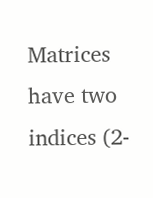Matrices have two indices (2-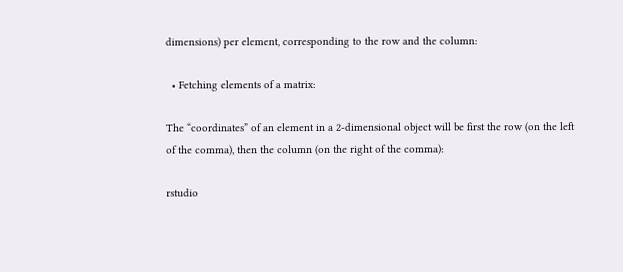dimensions) per element, corresponding to the row and the column:

  • Fetching elements of a matrix:

The “coordinates” of an element in a 2-dimensional object will be first the row (on the left of the comma), then the column (on the right of the comma):

rstudio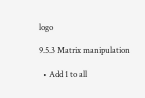logo

9.5.3 Matrix manipulation

  • Add 1 to all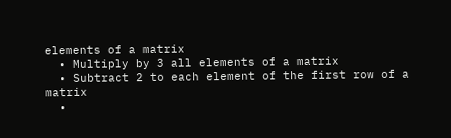elements of a matrix
  • Multiply by 3 all elements of a matrix
  • Subtract 2 to each element of the first row of a matrix
  •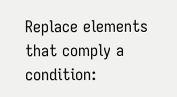Replace elements that comply a condition: